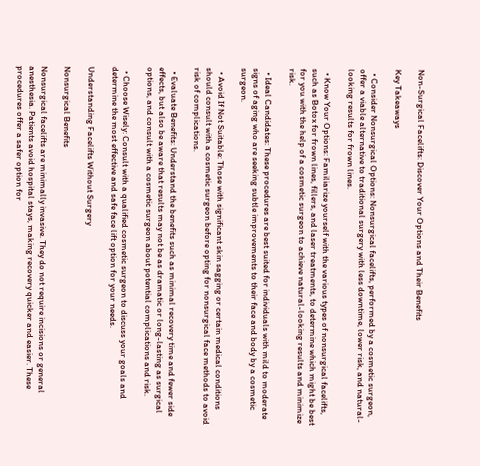Non-Surgical Facelifts: Discover Your Options and Their Benefits

Key Takeaways

  • Consider Nonsurgical Options: Nonsurgical facelifts, performed by a cosmetic surgeon, offer a viable alternative to traditional surgery with less downtime, lower risk, and natural-looking results for frown lines.

  • Know Your Options: Familiarize yourself with the various types of nonsurgical facelifts, such as Botox for frown lines, fillers, and laser treatments, to determine which might be best for you with the help of a cosmetic surgeon to achieve natural-looking results and minimize risk.

  • Ideal Candidates: These procedures are best suited for individuals with mild to moderate signs of aging who are seeking subtle improvements to their face and body by a cosmetic surgeon.

  • Avoid If Not Suitable: Those with significant skin sagging or certain medical conditions should consult with a cosmetic surgeon before opting for nonsurgical face methods to avoid risk of complications.

  • Evaluate Benefits: Understand the benefits such as minimal recovery time and fewer side effects, but also be aware that results may not be as dramatic or long-lasting as surgical options, and consult with a cosmetic surgeon about potential complications and risk.

  • Choose Wisely: Consult with a qualified cosmetic surgeon to discuss your goals and determine the most effective and safe face lift option for your needs.

Understanding Facelifts Without Surgery

Nonsurgical Benefits

Nonsurgical facelifts are minimally invasive. They do not require incisions or general anesthesia. Patients avoid hospital stays, making recovery quicker and easier. These procedures offer a safer option for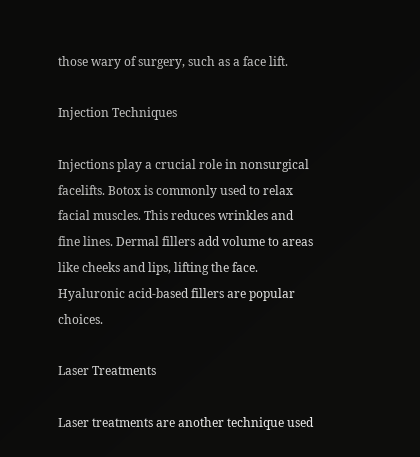those wary of surgery, such as a face lift.

Injection Techniques

Injections play a crucial role in nonsurgical facelifts. Botox is commonly used to relax facial muscles. This reduces wrinkles and fine lines. Dermal fillers add volume to areas like cheeks and lips, lifting the face. Hyaluronic acid-based fillers are popular choices.

Laser Treatments

Laser treatments are another technique used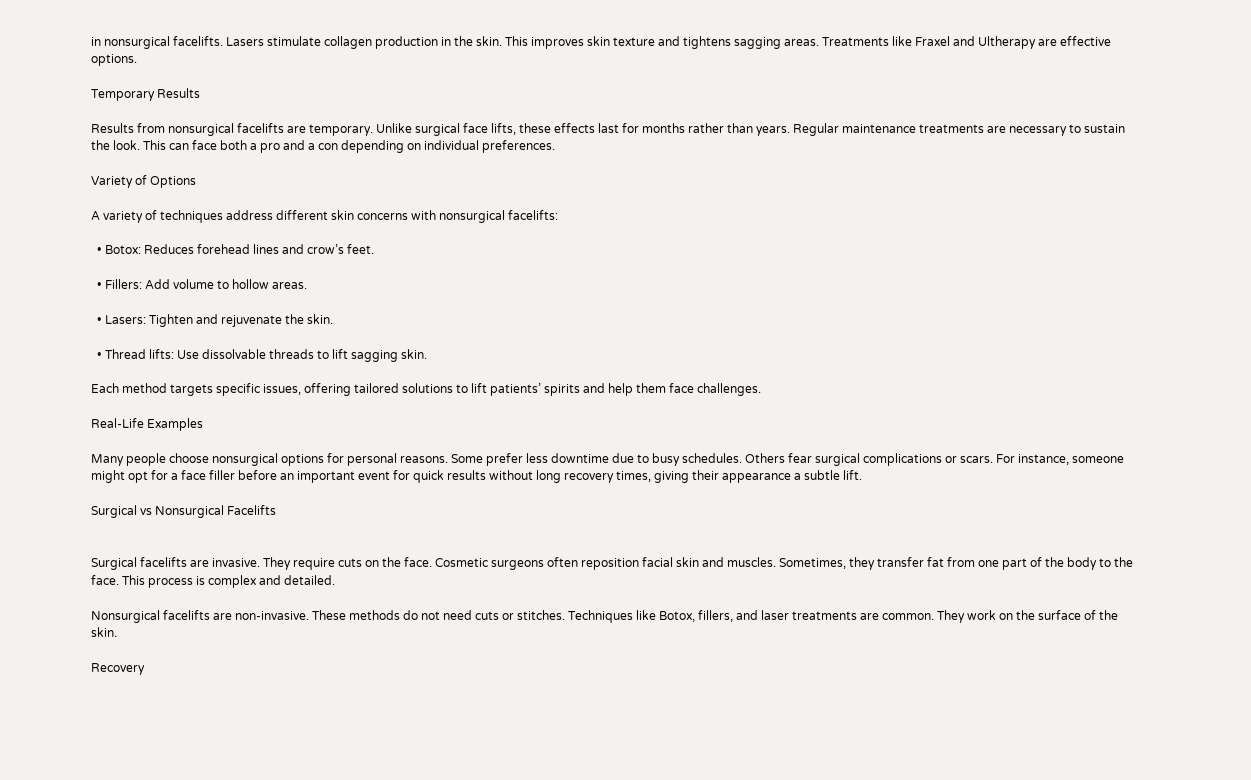in nonsurgical facelifts. Lasers stimulate collagen production in the skin. This improves skin texture and tightens sagging areas. Treatments like Fraxel and Ultherapy are effective options.

Temporary Results

Results from nonsurgical facelifts are temporary. Unlike surgical face lifts, these effects last for months rather than years. Regular maintenance treatments are necessary to sustain the look. This can face both a pro and a con depending on individual preferences.

Variety of Options

A variety of techniques address different skin concerns with nonsurgical facelifts:

  • Botox: Reduces forehead lines and crow’s feet.

  • Fillers: Add volume to hollow areas.

  • Lasers: Tighten and rejuvenate the skin.

  • Thread lifts: Use dissolvable threads to lift sagging skin.

Each method targets specific issues, offering tailored solutions to lift patients’ spirits and help them face challenges.

Real-Life Examples

Many people choose nonsurgical options for personal reasons. Some prefer less downtime due to busy schedules. Others fear surgical complications or scars. For instance, someone might opt for a face filler before an important event for quick results without long recovery times, giving their appearance a subtle lift.

Surgical vs Nonsurgical Facelifts


Surgical facelifts are invasive. They require cuts on the face. Cosmetic surgeons often reposition facial skin and muscles. Sometimes, they transfer fat from one part of the body to the face. This process is complex and detailed.

Nonsurgical facelifts are non-invasive. These methods do not need cuts or stitches. Techniques like Botox, fillers, and laser treatments are common. They work on the surface of the skin.

Recovery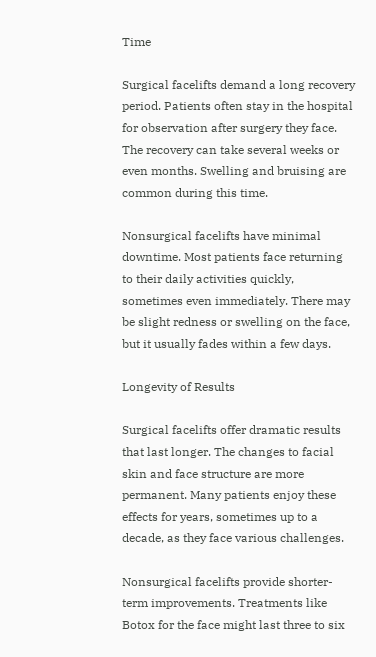Time

Surgical facelifts demand a long recovery period. Patients often stay in the hospital for observation after surgery they face. The recovery can take several weeks or even months. Swelling and bruising are common during this time.

Nonsurgical facelifts have minimal downtime. Most patients face returning to their daily activities quickly, sometimes even immediately. There may be slight redness or swelling on the face, but it usually fades within a few days.

Longevity of Results

Surgical facelifts offer dramatic results that last longer. The changes to facial skin and face structure are more permanent. Many patients enjoy these effects for years, sometimes up to a decade, as they face various challenges.

Nonsurgical facelifts provide shorter-term improvements. Treatments like Botox for the face might last three to six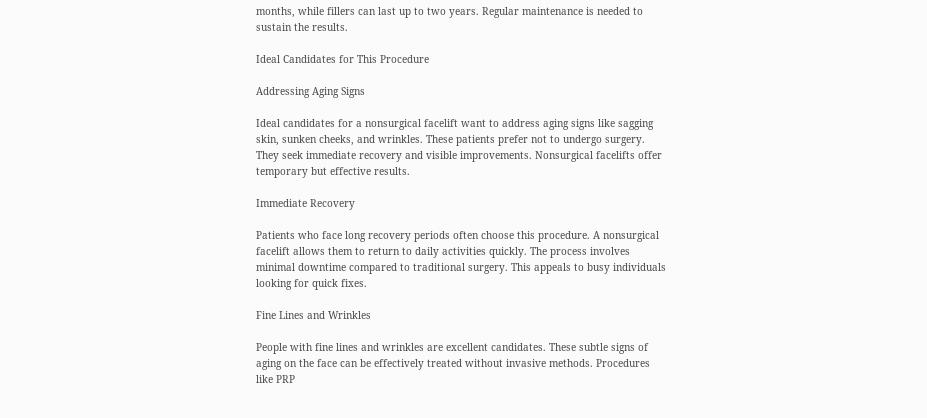months, while fillers can last up to two years. Regular maintenance is needed to sustain the results.

Ideal Candidates for This Procedure

Addressing Aging Signs

Ideal candidates for a nonsurgical facelift want to address aging signs like sagging skin, sunken cheeks, and wrinkles. These patients prefer not to undergo surgery. They seek immediate recovery and visible improvements. Nonsurgical facelifts offer temporary but effective results.

Immediate Recovery

Patients who face long recovery periods often choose this procedure. A nonsurgical facelift allows them to return to daily activities quickly. The process involves minimal downtime compared to traditional surgery. This appeals to busy individuals looking for quick fixes.

Fine Lines and Wrinkles

People with fine lines and wrinkles are excellent candidates. These subtle signs of aging on the face can be effectively treated without invasive methods. Procedures like PRP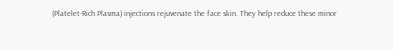(Platelet-Rich Plasma) injections rejuvenate the face skin. They help reduce these minor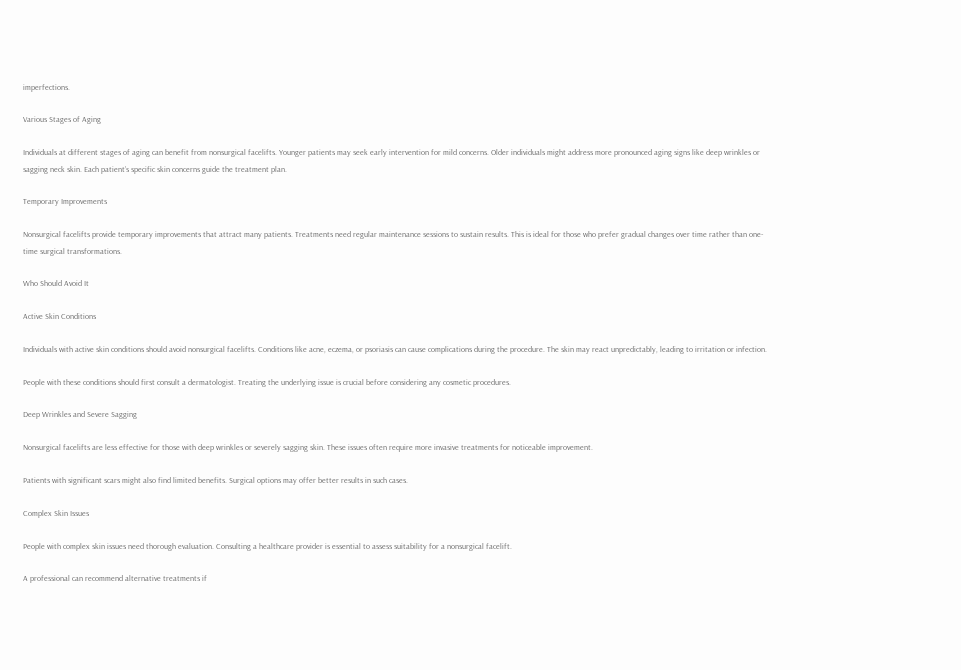imperfections.

Various Stages of Aging

Individuals at different stages of aging can benefit from nonsurgical facelifts. Younger patients may seek early intervention for mild concerns. Older individuals might address more pronounced aging signs like deep wrinkles or sagging neck skin. Each patient’s specific skin concerns guide the treatment plan.

Temporary Improvements

Nonsurgical facelifts provide temporary improvements that attract many patients. Treatments need regular maintenance sessions to sustain results. This is ideal for those who prefer gradual changes over time rather than one-time surgical transformations.

Who Should Avoid It

Active Skin Conditions

Individuals with active skin conditions should avoid nonsurgical facelifts. Conditions like acne, eczema, or psoriasis can cause complications during the procedure. The skin may react unpredictably, leading to irritation or infection.

People with these conditions should first consult a dermatologist. Treating the underlying issue is crucial before considering any cosmetic procedures.

Deep Wrinkles and Severe Sagging

Nonsurgical facelifts are less effective for those with deep wrinkles or severely sagging skin. These issues often require more invasive treatments for noticeable improvement.

Patients with significant scars might also find limited benefits. Surgical options may offer better results in such cases.

Complex Skin Issues

People with complex skin issues need thorough evaluation. Consulting a healthcare provider is essential to assess suitability for a nonsurgical facelift.

A professional can recommend alternative treatments if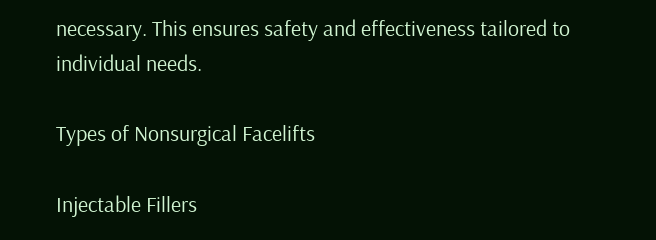necessary. This ensures safety and effectiveness tailored to individual needs.

Types of Nonsurgical Facelifts

Injectable Fillers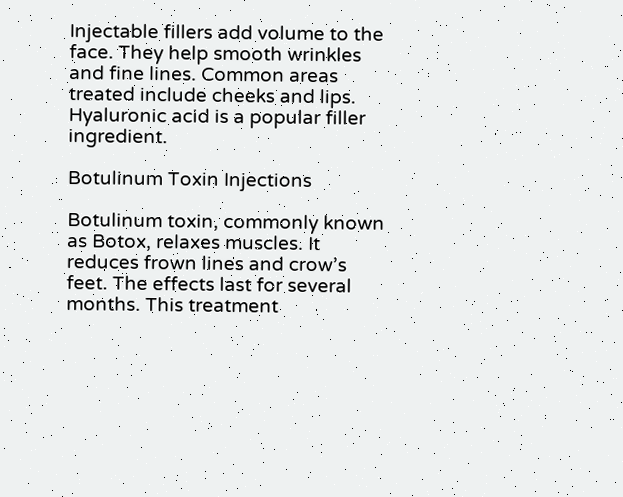Injectable fillers add volume to the face. They help smooth wrinkles and fine lines. Common areas treated include cheeks and lips. Hyaluronic acid is a popular filler ingredient.

Botulinum Toxin Injections

Botulinum toxin, commonly known as Botox, relaxes muscles. It reduces frown lines and crow’s feet. The effects last for several months. This treatment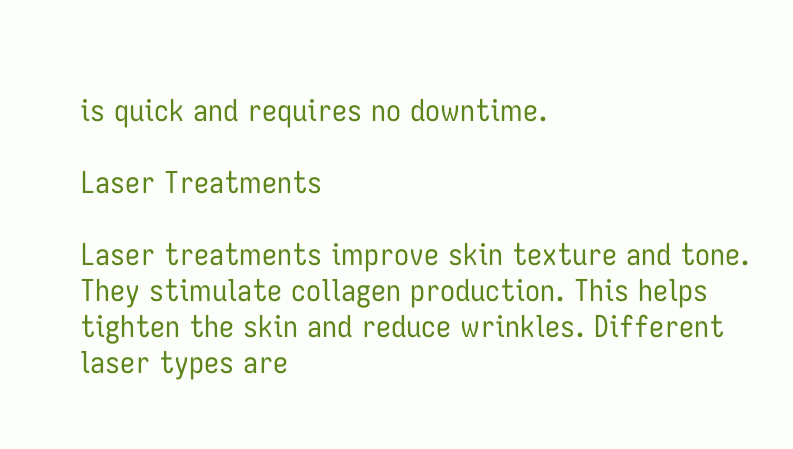is quick and requires no downtime.

Laser Treatments

Laser treatments improve skin texture and tone. They stimulate collagen production. This helps tighten the skin and reduce wrinkles. Different laser types are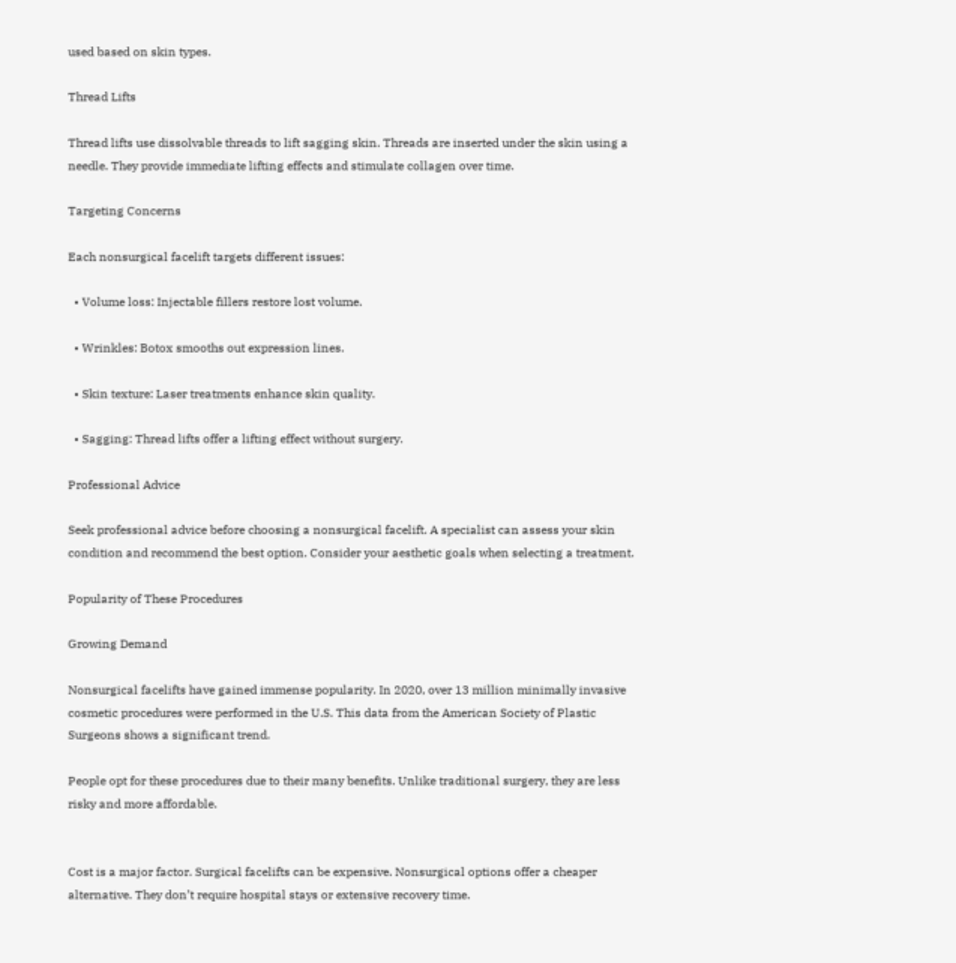used based on skin types.

Thread Lifts

Thread lifts use dissolvable threads to lift sagging skin. Threads are inserted under the skin using a needle. They provide immediate lifting effects and stimulate collagen over time.

Targeting Concerns

Each nonsurgical facelift targets different issues:

  • Volume loss: Injectable fillers restore lost volume.

  • Wrinkles: Botox smooths out expression lines.

  • Skin texture: Laser treatments enhance skin quality.

  • Sagging: Thread lifts offer a lifting effect without surgery.

Professional Advice

Seek professional advice before choosing a nonsurgical facelift. A specialist can assess your skin condition and recommend the best option. Consider your aesthetic goals when selecting a treatment.

Popularity of These Procedures

Growing Demand

Nonsurgical facelifts have gained immense popularity. In 2020, over 13 million minimally invasive cosmetic procedures were performed in the U.S. This data from the American Society of Plastic Surgeons shows a significant trend.

People opt for these procedures due to their many benefits. Unlike traditional surgery, they are less risky and more affordable.


Cost is a major factor. Surgical facelifts can be expensive. Nonsurgical options offer a cheaper alternative. They don’t require hospital stays or extensive recovery time.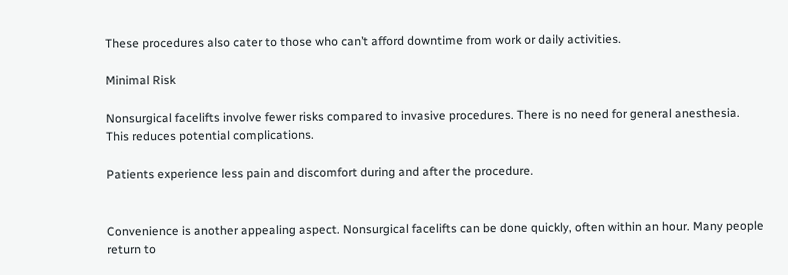These procedures also cater to those who can’t afford downtime from work or daily activities.

Minimal Risk

Nonsurgical facelifts involve fewer risks compared to invasive procedures. There is no need for general anesthesia. This reduces potential complications.

Patients experience less pain and discomfort during and after the procedure.


Convenience is another appealing aspect. Nonsurgical facelifts can be done quickly, often within an hour. Many people return to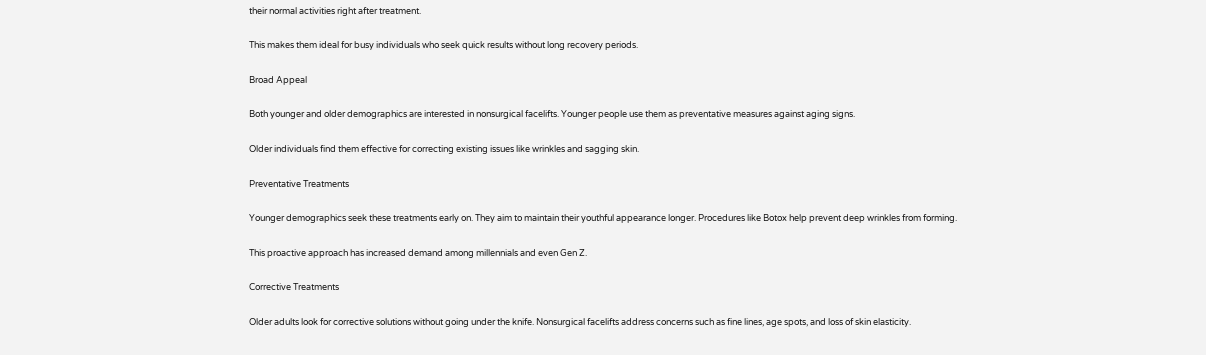their normal activities right after treatment.

This makes them ideal for busy individuals who seek quick results without long recovery periods.

Broad Appeal

Both younger and older demographics are interested in nonsurgical facelifts. Younger people use them as preventative measures against aging signs.

Older individuals find them effective for correcting existing issues like wrinkles and sagging skin.

Preventative Treatments

Younger demographics seek these treatments early on. They aim to maintain their youthful appearance longer. Procedures like Botox help prevent deep wrinkles from forming.

This proactive approach has increased demand among millennials and even Gen Z.

Corrective Treatments

Older adults look for corrective solutions without going under the knife. Nonsurgical facelifts address concerns such as fine lines, age spots, and loss of skin elasticity.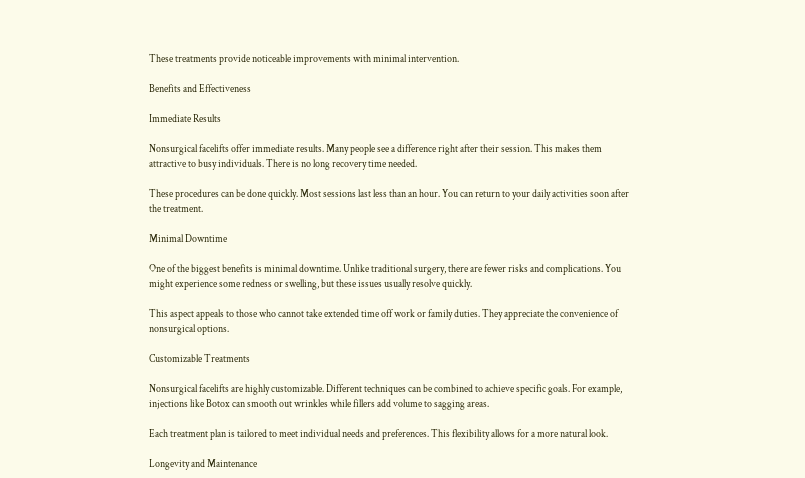These treatments provide noticeable improvements with minimal intervention.

Benefits and Effectiveness

Immediate Results

Nonsurgical facelifts offer immediate results. Many people see a difference right after their session. This makes them attractive to busy individuals. There is no long recovery time needed.

These procedures can be done quickly. Most sessions last less than an hour. You can return to your daily activities soon after the treatment.

Minimal Downtime

One of the biggest benefits is minimal downtime. Unlike traditional surgery, there are fewer risks and complications. You might experience some redness or swelling, but these issues usually resolve quickly.

This aspect appeals to those who cannot take extended time off work or family duties. They appreciate the convenience of nonsurgical options.

Customizable Treatments

Nonsurgical facelifts are highly customizable. Different techniques can be combined to achieve specific goals. For example, injections like Botox can smooth out wrinkles while fillers add volume to sagging areas.

Each treatment plan is tailored to meet individual needs and preferences. This flexibility allows for a more natural look.

Longevity and Maintenance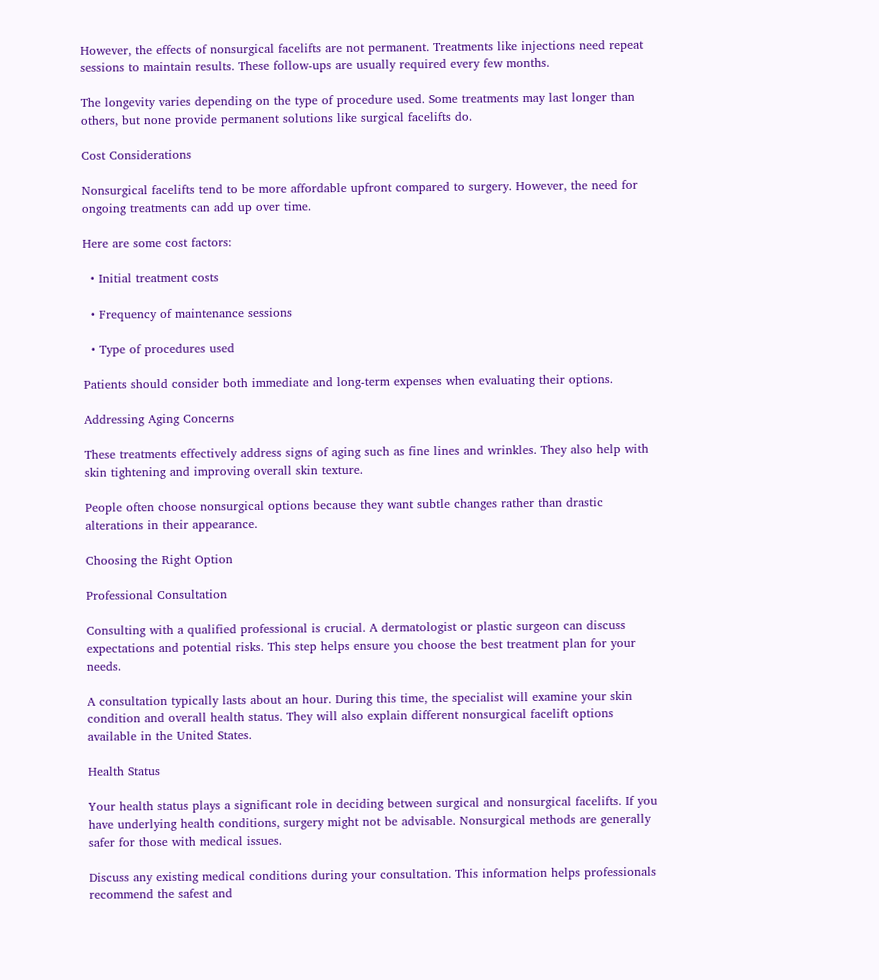However, the effects of nonsurgical facelifts are not permanent. Treatments like injections need repeat sessions to maintain results. These follow-ups are usually required every few months.

The longevity varies depending on the type of procedure used. Some treatments may last longer than others, but none provide permanent solutions like surgical facelifts do.

Cost Considerations

Nonsurgical facelifts tend to be more affordable upfront compared to surgery. However, the need for ongoing treatments can add up over time.

Here are some cost factors:

  • Initial treatment costs

  • Frequency of maintenance sessions

  • Type of procedures used

Patients should consider both immediate and long-term expenses when evaluating their options.

Addressing Aging Concerns

These treatments effectively address signs of aging such as fine lines and wrinkles. They also help with skin tightening and improving overall skin texture.

People often choose nonsurgical options because they want subtle changes rather than drastic alterations in their appearance.

Choosing the Right Option

Professional Consultation

Consulting with a qualified professional is crucial. A dermatologist or plastic surgeon can discuss expectations and potential risks. This step helps ensure you choose the best treatment plan for your needs.

A consultation typically lasts about an hour. During this time, the specialist will examine your skin condition and overall health status. They will also explain different nonsurgical facelift options available in the United States.

Health Status

Your health status plays a significant role in deciding between surgical and nonsurgical facelifts. If you have underlying health conditions, surgery might not be advisable. Nonsurgical methods are generally safer for those with medical issues.

Discuss any existing medical conditions during your consultation. This information helps professionals recommend the safest and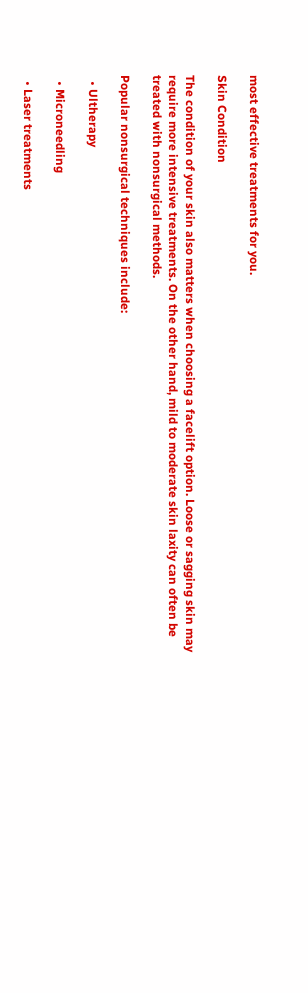most effective treatments for you.

Skin Condition

The condition of your skin also matters when choosing a facelift option. Loose or sagging skin may require more intensive treatments. On the other hand, mild to moderate skin laxity can often be treated with nonsurgical methods.

Popular nonsurgical techniques include:

  • Ultherapy

  • Microneedling

  • Laser treatments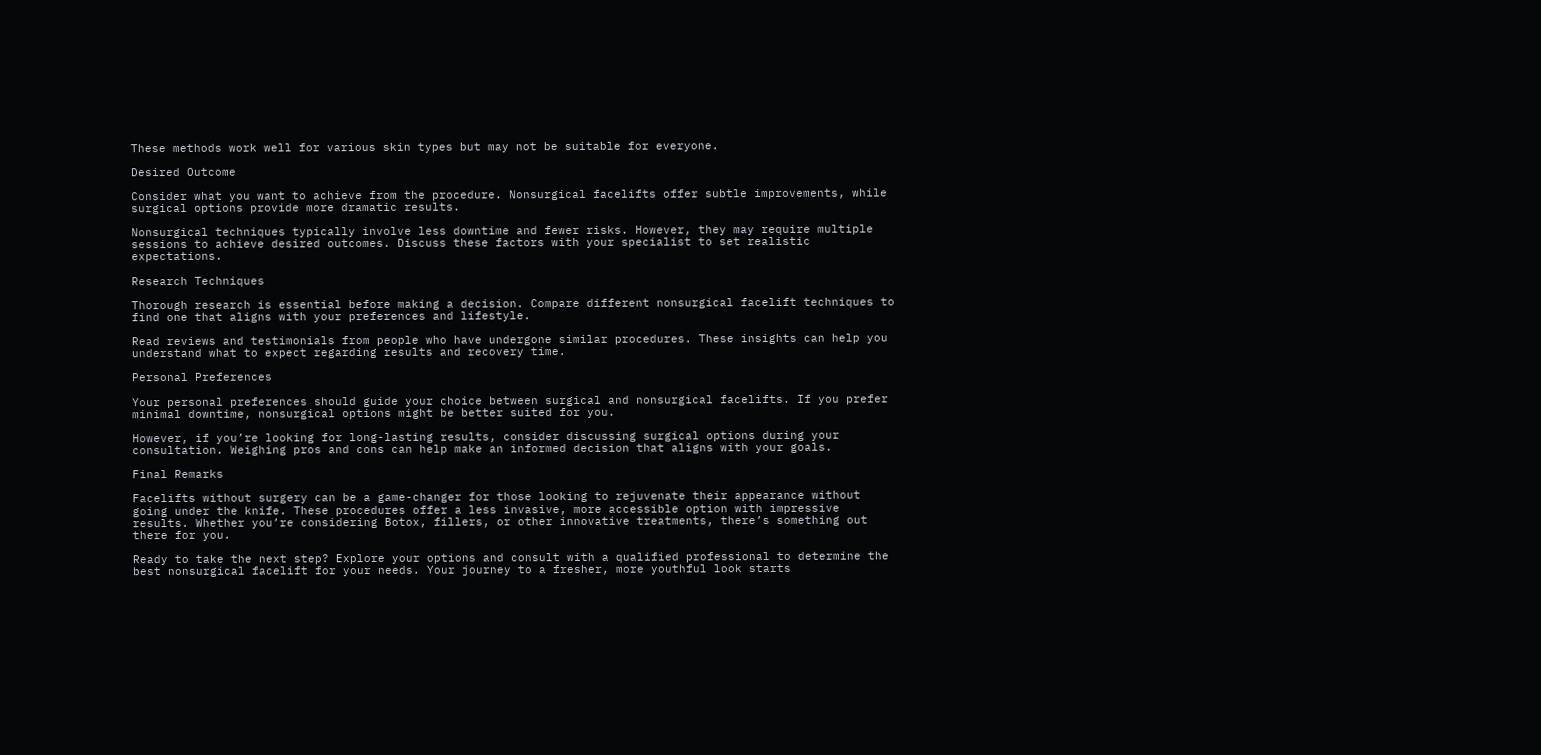These methods work well for various skin types but may not be suitable for everyone.

Desired Outcome

Consider what you want to achieve from the procedure. Nonsurgical facelifts offer subtle improvements, while surgical options provide more dramatic results.

Nonsurgical techniques typically involve less downtime and fewer risks. However, they may require multiple sessions to achieve desired outcomes. Discuss these factors with your specialist to set realistic expectations.

Research Techniques

Thorough research is essential before making a decision. Compare different nonsurgical facelift techniques to find one that aligns with your preferences and lifestyle.

Read reviews and testimonials from people who have undergone similar procedures. These insights can help you understand what to expect regarding results and recovery time.

Personal Preferences

Your personal preferences should guide your choice between surgical and nonsurgical facelifts. If you prefer minimal downtime, nonsurgical options might be better suited for you.

However, if you’re looking for long-lasting results, consider discussing surgical options during your consultation. Weighing pros and cons can help make an informed decision that aligns with your goals.

Final Remarks

Facelifts without surgery can be a game-changer for those looking to rejuvenate their appearance without going under the knife. These procedures offer a less invasive, more accessible option with impressive results. Whether you’re considering Botox, fillers, or other innovative treatments, there’s something out there for you.

Ready to take the next step? Explore your options and consult with a qualified professional to determine the best nonsurgical facelift for your needs. Your journey to a fresher, more youthful look starts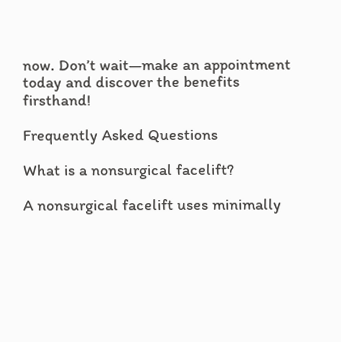now. Don’t wait—make an appointment today and discover the benefits firsthand!

Frequently Asked Questions

What is a nonsurgical facelift?

A nonsurgical facelift uses minimally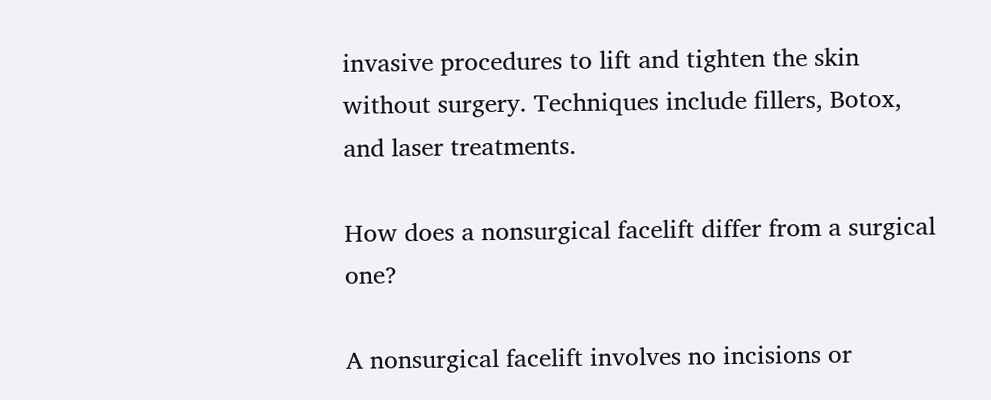invasive procedures to lift and tighten the skin without surgery. Techniques include fillers, Botox, and laser treatments.

How does a nonsurgical facelift differ from a surgical one?

A nonsurgical facelift involves no incisions or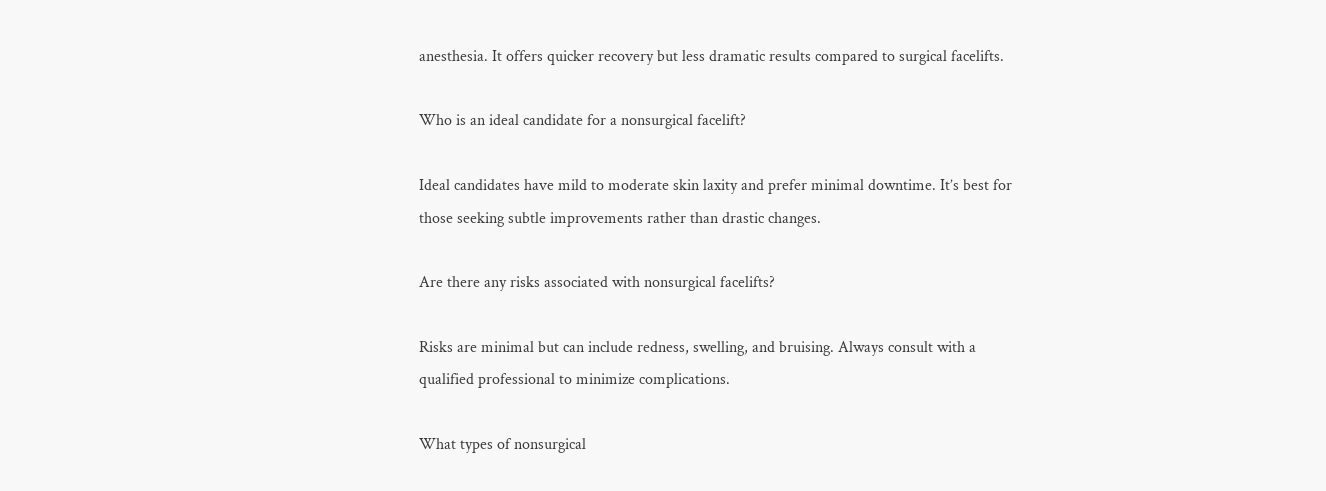anesthesia. It offers quicker recovery but less dramatic results compared to surgical facelifts.

Who is an ideal candidate for a nonsurgical facelift?

Ideal candidates have mild to moderate skin laxity and prefer minimal downtime. It’s best for those seeking subtle improvements rather than drastic changes.

Are there any risks associated with nonsurgical facelifts?

Risks are minimal but can include redness, swelling, and bruising. Always consult with a qualified professional to minimize complications.

What types of nonsurgical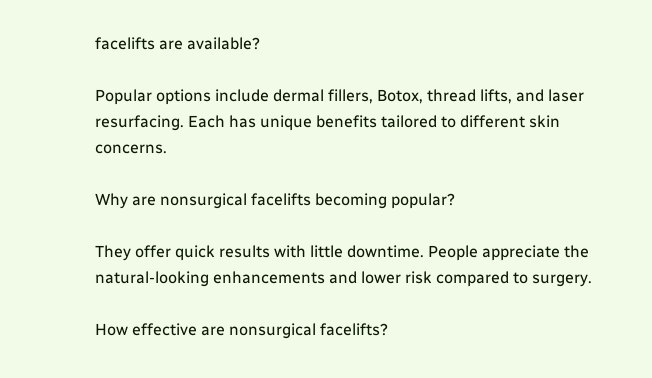facelifts are available?

Popular options include dermal fillers, Botox, thread lifts, and laser resurfacing. Each has unique benefits tailored to different skin concerns.

Why are nonsurgical facelifts becoming popular?

They offer quick results with little downtime. People appreciate the natural-looking enhancements and lower risk compared to surgery.

How effective are nonsurgical facelifts?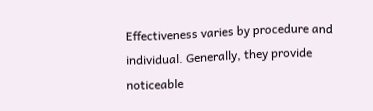Effectiveness varies by procedure and individual. Generally, they provide noticeable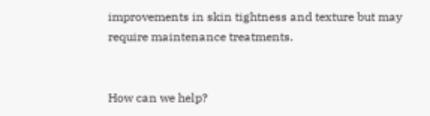improvements in skin tightness and texture but may require maintenance treatments.


How can we help?